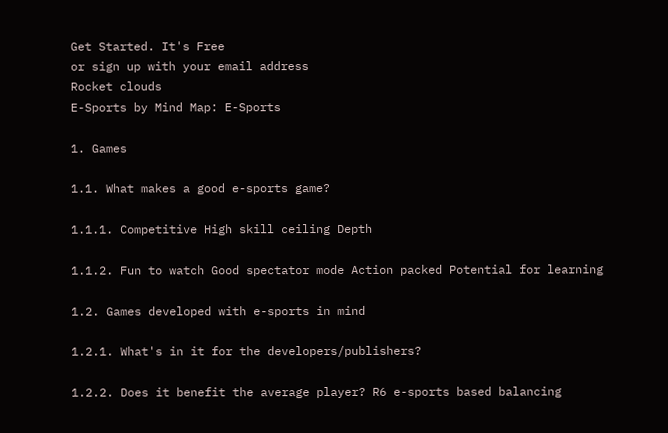Get Started. It's Free
or sign up with your email address
Rocket clouds
E-Sports by Mind Map: E-Sports

1. Games

1.1. What makes a good e-sports game?

1.1.1. Competitive High skill ceiling Depth

1.1.2. Fun to watch Good spectator mode Action packed Potential for learning

1.2. Games developed with e-sports in mind

1.2.1. What's in it for the developers/publishers?

1.2.2. Does it benefit the average player? R6 e-sports based balancing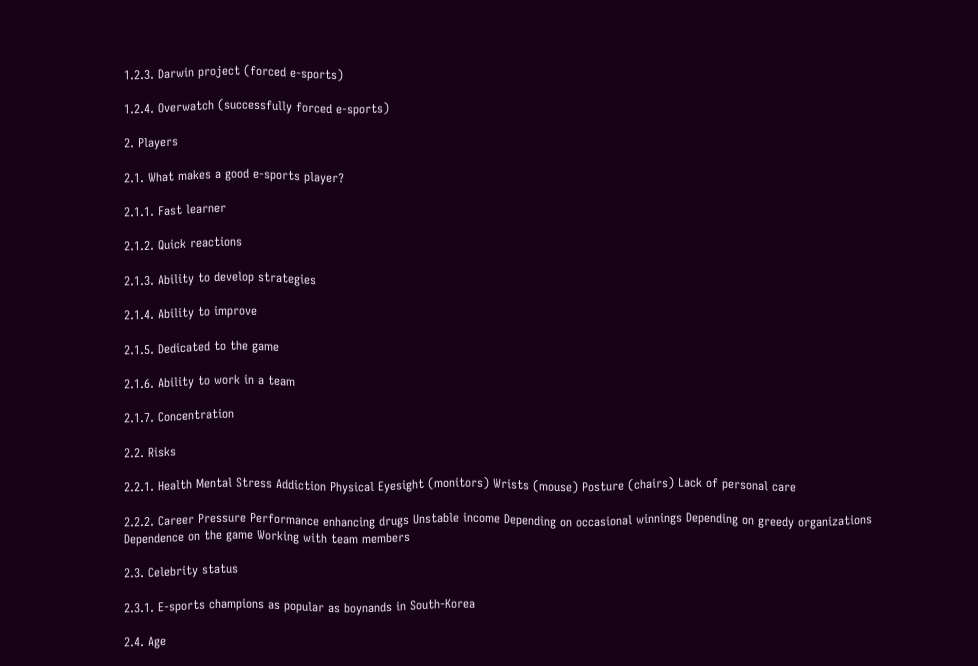1.2.3. Darwin project (forced e-sports)

1.2.4. Overwatch (successfully forced e-sports)

2. Players

2.1. What makes a good e-sports player?

2.1.1. Fast learner

2.1.2. Quick reactions

2.1.3. Ability to develop strategies

2.1.4. Ability to improve

2.1.5. Dedicated to the game

2.1.6. Ability to work in a team

2.1.7. Concentration

2.2. Risks

2.2.1. Health Mental Stress Addiction Physical Eyesight (monitors) Wrists (mouse) Posture (chairs) Lack of personal care

2.2.2. Career Pressure Performance enhancing drugs Unstable income Depending on occasional winnings Depending on greedy organizations Dependence on the game Working with team members

2.3. Celebrity status

2.3.1. E-sports champions as popular as boynands in South-Korea

2.4. Age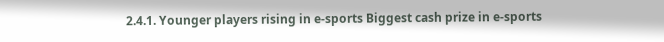2.4.1. Younger players rising in e-sports Biggest cash prize in e-sports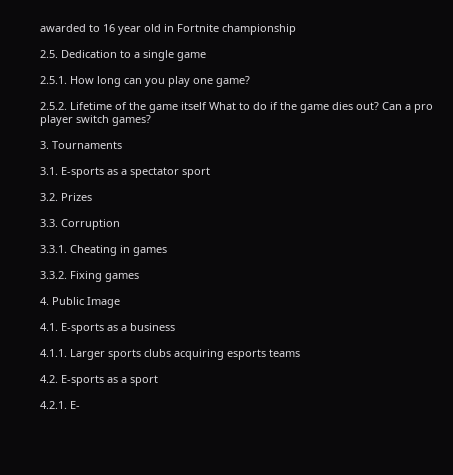awarded to 16 year old in Fortnite championship

2.5. Dedication to a single game

2.5.1. How long can you play one game?

2.5.2. Lifetime of the game itself What to do if the game dies out? Can a pro player switch games?

3. Tournaments

3.1. E-sports as a spectator sport

3.2. Prizes

3.3. Corruption

3.3.1. Cheating in games

3.3.2. Fixing games

4. Public Image

4.1. E-sports as a business

4.1.1. Larger sports clubs acquiring esports teams

4.2. E-sports as a sport

4.2.1. E-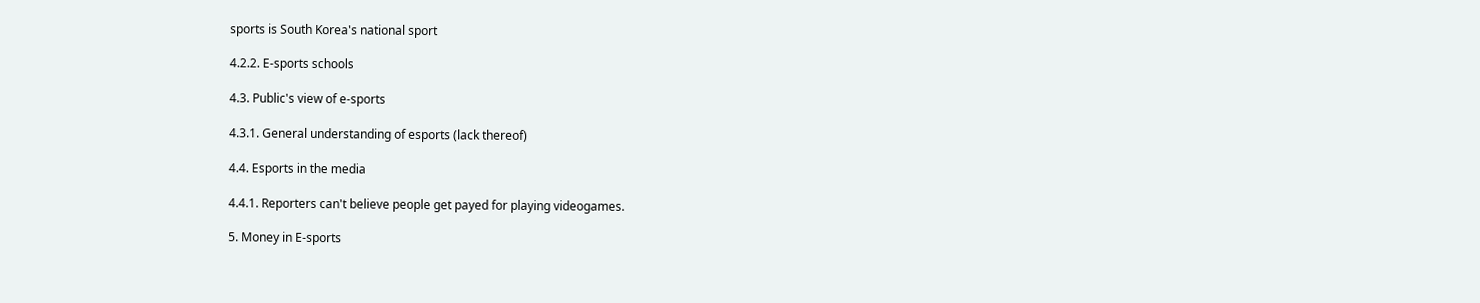sports is South Korea's national sport

4.2.2. E-sports schools

4.3. Public's view of e-sports

4.3.1. General understanding of esports (lack thereof)

4.4. Esports in the media

4.4.1. Reporters can't believe people get payed for playing videogames.

5. Money in E-sports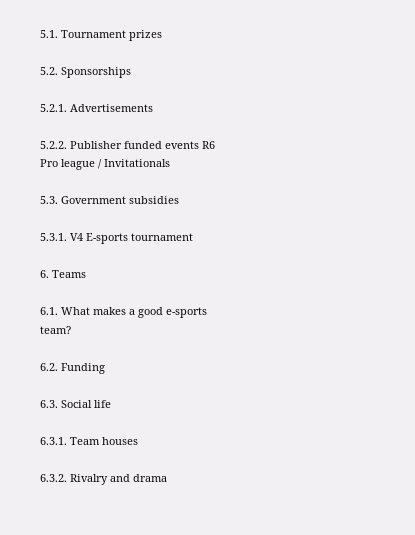5.1. Tournament prizes

5.2. Sponsorships

5.2.1. Advertisements

5.2.2. Publisher funded events R6 Pro league / Invitationals

5.3. Government subsidies

5.3.1. V4 E-sports tournament

6. Teams

6.1. What makes a good e-sports team?

6.2. Funding

6.3. Social life

6.3.1. Team houses

6.3.2. Rivalry and drama